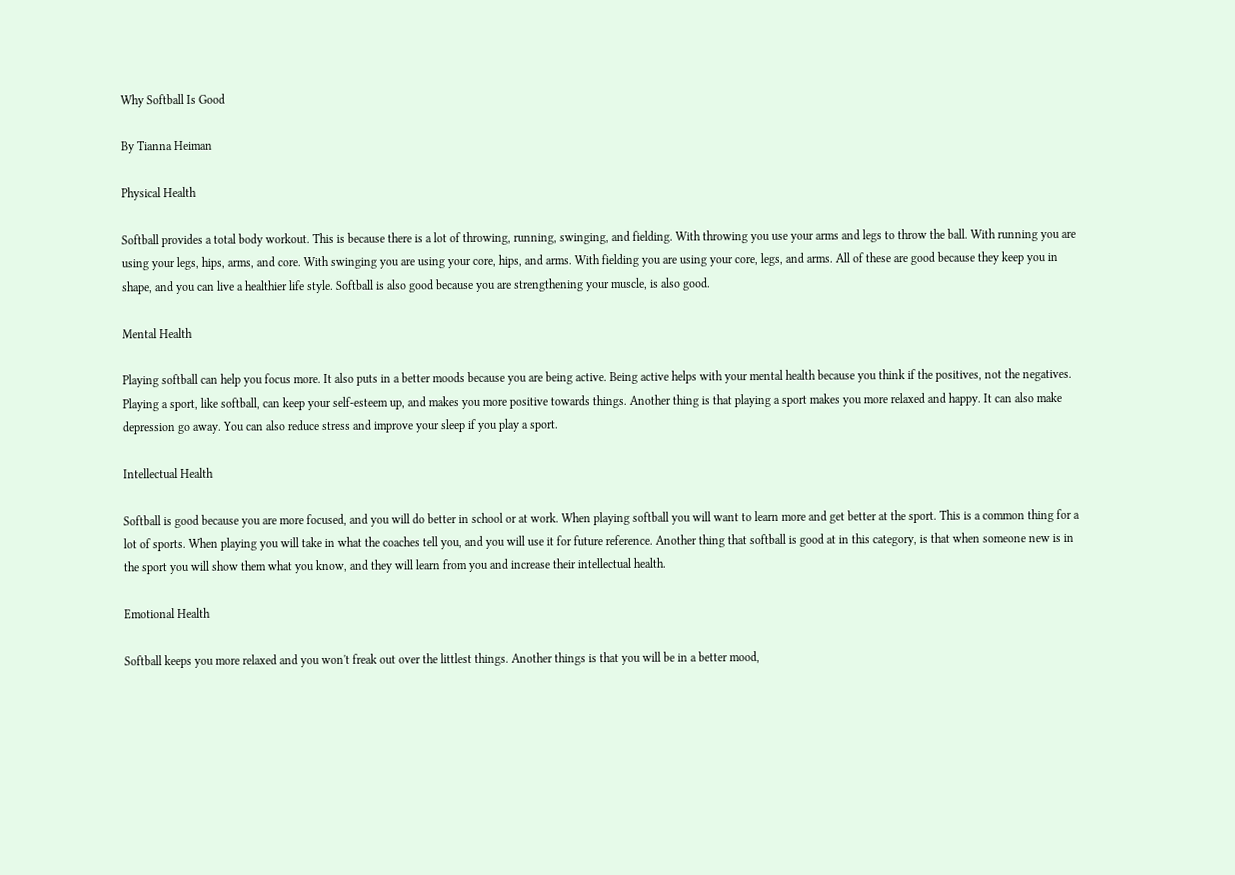Why Softball Is Good

By Tianna Heiman

Physical Health

Softball provides a total body workout. This is because there is a lot of throwing, running, swinging, and fielding. With throwing you use your arms and legs to throw the ball. With running you are using your legs, hips, arms, and core. With swinging you are using your core, hips, and arms. With fielding you are using your core, legs, and arms. All of these are good because they keep you in shape, and you can live a healthier life style. Softball is also good because you are strengthening your muscle, is also good.

Mental Health

Playing softball can help you focus more. It also puts in a better moods because you are being active. Being active helps with your mental health because you think if the positives, not the negatives. Playing a sport, like softball, can keep your self-esteem up, and makes you more positive towards things. Another thing is that playing a sport makes you more relaxed and happy. It can also make depression go away. You can also reduce stress and improve your sleep if you play a sport.

Intellectual Health

Softball is good because you are more focused, and you will do better in school or at work. When playing softball you will want to learn more and get better at the sport. This is a common thing for a lot of sports. When playing you will take in what the coaches tell you, and you will use it for future reference. Another thing that softball is good at in this category, is that when someone new is in the sport you will show them what you know, and they will learn from you and increase their intellectual health.

Emotional Health

Softball keeps you more relaxed and you won't freak out over the littlest things. Another things is that you will be in a better mood,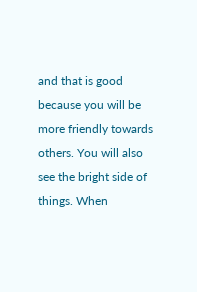and that is good because you will be more friendly towards others. You will also see the bright side of things. When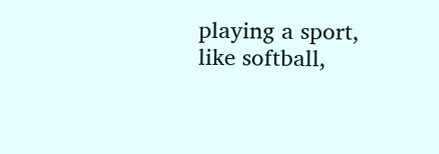playing a sport, like softball,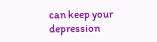can keep your depression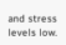and stress levels low.